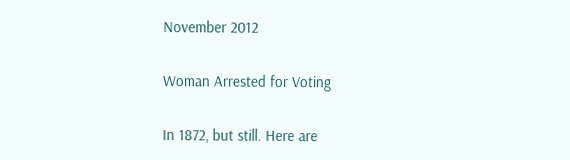November 2012

Woman Arrested for Voting

In 1872, but still. Here are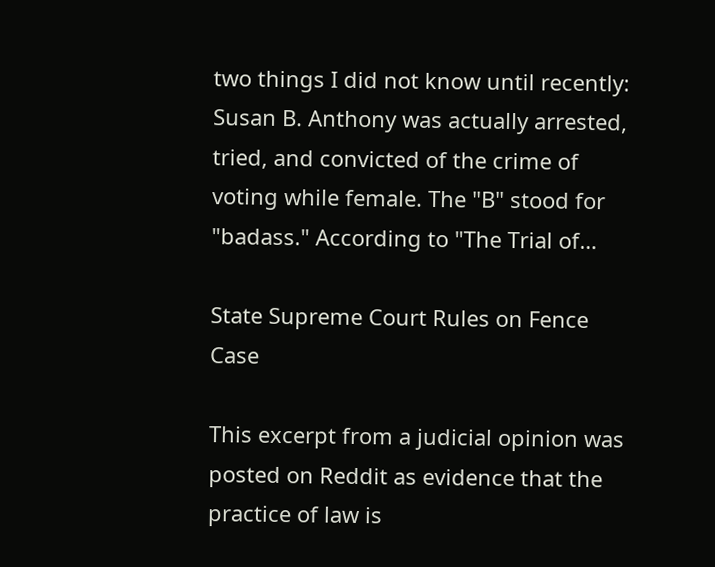two things I did not know until recently: Susan B. Anthony was actually arrested, tried, and convicted of the crime of voting while female. The "B" stood for "badass." According to "The Trial of…

State Supreme Court Rules on Fence Case

This excerpt from a judicial opinion was posted on Reddit as evidence that the practice of law is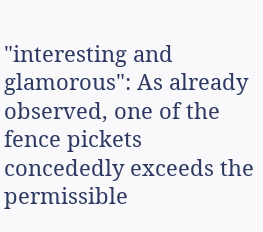"interesting and glamorous": As already observed, one of the fence pickets concededly exceeds the permissible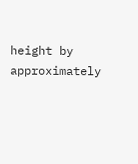height by approximately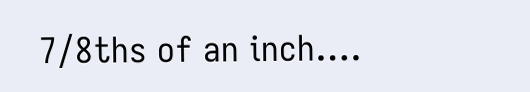7/8ths of an inch….